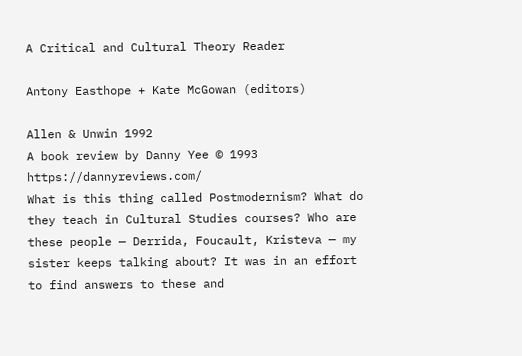A Critical and Cultural Theory Reader

Antony Easthope + Kate McGowan (editors)

Allen & Unwin 1992
A book review by Danny Yee © 1993 https://dannyreviews.com/
What is this thing called Postmodernism? What do they teach in Cultural Studies courses? Who are these people — Derrida, Foucault, Kristeva — my sister keeps talking about? It was in an effort to find answers to these and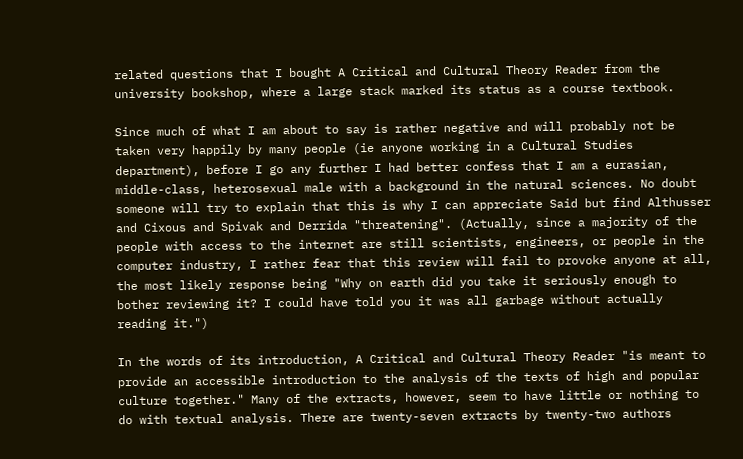related questions that I bought A Critical and Cultural Theory Reader from the university bookshop, where a large stack marked its status as a course textbook.

Since much of what I am about to say is rather negative and will probably not be taken very happily by many people (ie anyone working in a Cultural Studies department), before I go any further I had better confess that I am a eurasian, middle-class, heterosexual male with a background in the natural sciences. No doubt someone will try to explain that this is why I can appreciate Said but find Althusser and Cixous and Spivak and Derrida "threatening". (Actually, since a majority of the people with access to the internet are still scientists, engineers, or people in the computer industry, I rather fear that this review will fail to provoke anyone at all, the most likely response being "Why on earth did you take it seriously enough to bother reviewing it? I could have told you it was all garbage without actually reading it.")

In the words of its introduction, A Critical and Cultural Theory Reader "is meant to provide an accessible introduction to the analysis of the texts of high and popular culture together." Many of the extracts, however, seem to have little or nothing to do with textual analysis. There are twenty-seven extracts by twenty-two authors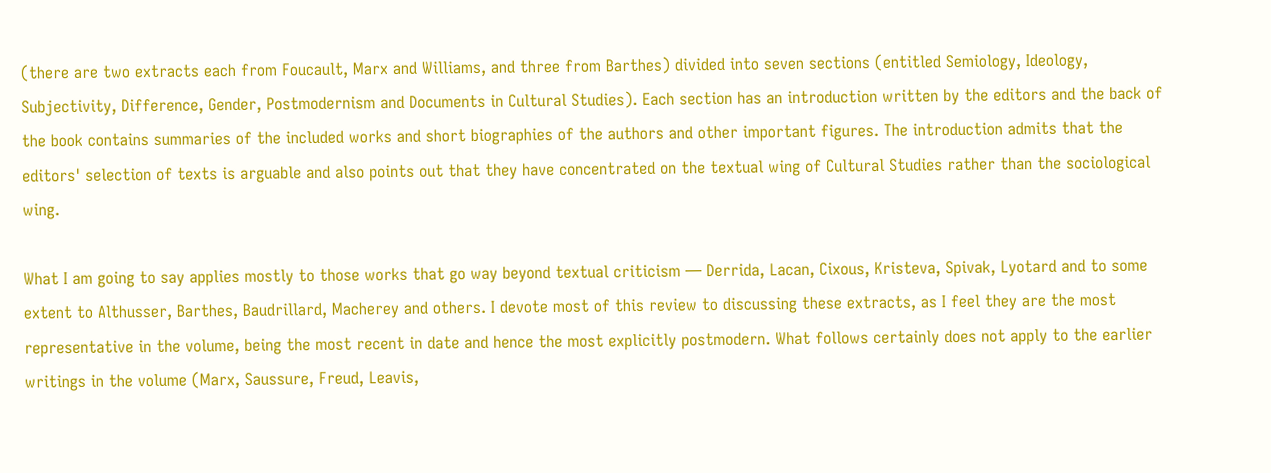(there are two extracts each from Foucault, Marx and Williams, and three from Barthes) divided into seven sections (entitled Semiology, Ideology, Subjectivity, Difference, Gender, Postmodernism and Documents in Cultural Studies). Each section has an introduction written by the editors and the back of the book contains summaries of the included works and short biographies of the authors and other important figures. The introduction admits that the editors' selection of texts is arguable and also points out that they have concentrated on the textual wing of Cultural Studies rather than the sociological wing.

What I am going to say applies mostly to those works that go way beyond textual criticism — Derrida, Lacan, Cixous, Kristeva, Spivak, Lyotard and to some extent to Althusser, Barthes, Baudrillard, Macherey and others. I devote most of this review to discussing these extracts, as I feel they are the most representative in the volume, being the most recent in date and hence the most explicitly postmodern. What follows certainly does not apply to the earlier writings in the volume (Marx, Saussure, Freud, Leavis,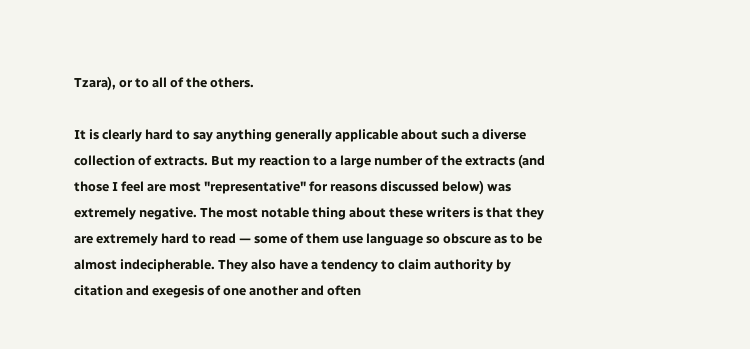Tzara), or to all of the others.

It is clearly hard to say anything generally applicable about such a diverse collection of extracts. But my reaction to a large number of the extracts (and those I feel are most "representative" for reasons discussed below) was extremely negative. The most notable thing about these writers is that they are extremely hard to read — some of them use language so obscure as to be almost indecipherable. They also have a tendency to claim authority by citation and exegesis of one another and often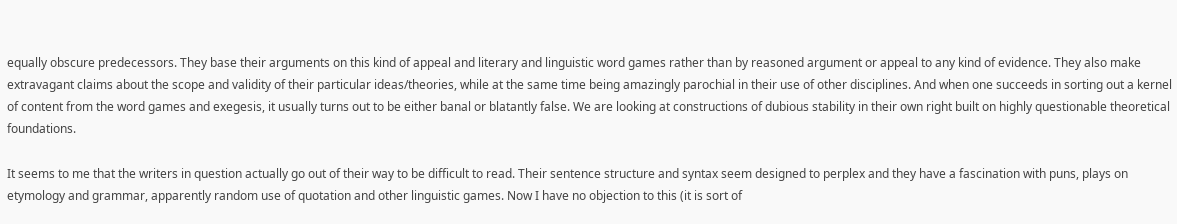equally obscure predecessors. They base their arguments on this kind of appeal and literary and linguistic word games rather than by reasoned argument or appeal to any kind of evidence. They also make extravagant claims about the scope and validity of their particular ideas/theories, while at the same time being amazingly parochial in their use of other disciplines. And when one succeeds in sorting out a kernel of content from the word games and exegesis, it usually turns out to be either banal or blatantly false. We are looking at constructions of dubious stability in their own right built on highly questionable theoretical foundations.

It seems to me that the writers in question actually go out of their way to be difficult to read. Their sentence structure and syntax seem designed to perplex and they have a fascination with puns, plays on etymology and grammar, apparently random use of quotation and other linguistic games. Now I have no objection to this (it is sort of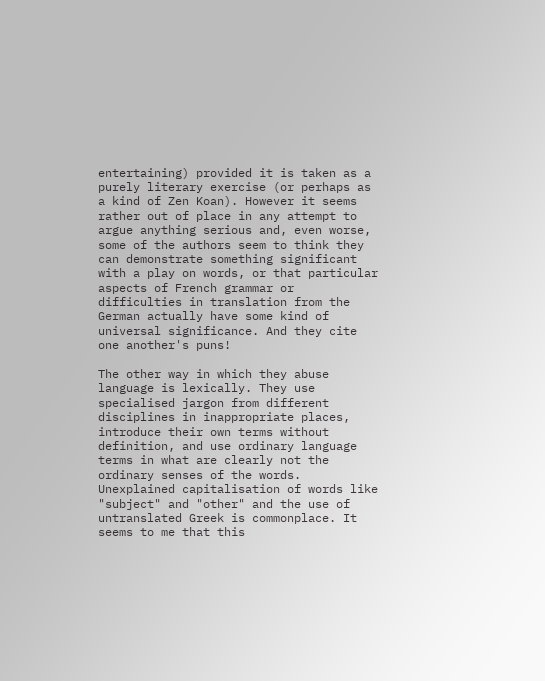entertaining) provided it is taken as a purely literary exercise (or perhaps as a kind of Zen Koan). However it seems rather out of place in any attempt to argue anything serious and, even worse, some of the authors seem to think they can demonstrate something significant with a play on words, or that particular aspects of French grammar or difficulties in translation from the German actually have some kind of universal significance. And they cite one another's puns!

The other way in which they abuse language is lexically. They use specialised jargon from different disciplines in inappropriate places, introduce their own terms without definition, and use ordinary language terms in what are clearly not the ordinary senses of the words. Unexplained capitalisation of words like "subject" and "other" and the use of untranslated Greek is commonplace. It seems to me that this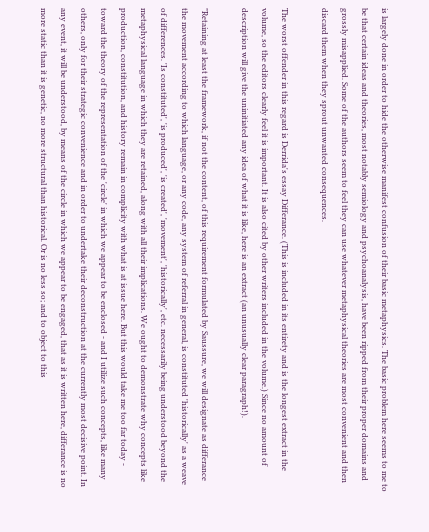is largely done in order to hide the otherwise manifest confusion of their basic metaphysics. The basic problem here seems to me to be that certain ideas and theories, most notably semiology and psychoanalysis, have been ripped from their proper domains and grossly misapplied. Some of the authors seem to feel they can use whatever metaphysical theories are most convenient and then discard them when they sprout unwanted consequences.

The worst offender in this regard is Derrida's essay Differance. (This is included in its entirety and is the longest extract in the volume, so the editors clearly feel it is important. It is also cited by other writers included in the volume.) Since no amount of description will give the uninitiated any idea of what it is like, here is an extract (an unusually clear paragraph!).

"Retaining at least the framework, if not the content, of this requirement formulated by Saussure, we will designate as differance the movement according to which language, or any code, any system of referral in general, is constituted 'historically' as a weave of differences. 'Is constituted', 'is produced', 'is created', 'movement', 'historically', etc. necessarily being understood beyond the metaphysical language in which they are retained, along with all their implications. We ought to demonstrate why concepts like production, constitution, and history remain in complicity with what is at issue here. But this would take me too far today - toward the theory of the representation of the 'circle' in which we appear to be enclosed - and I utilize such concepts, like many others, only for their strategic convenience and in order to undertake their deconstruction at the currently most decisive point. In any event, it will be understood, by means of the circle in which we appear to be engaged, that as it is written here, differance is no more static than it is genetic, no more structural than historical. Or is no less so; and to object to this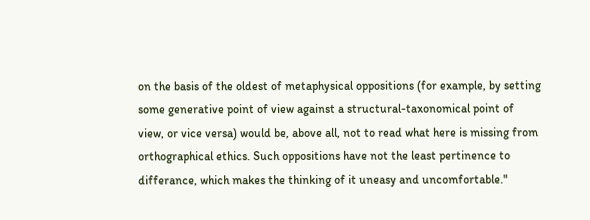on the basis of the oldest of metaphysical oppositions (for example, by setting some generative point of view against a structural-taxonomical point of view, or vice versa) would be, above all, not to read what here is missing from orthographical ethics. Such oppositions have not the least pertinence to differance, which makes the thinking of it uneasy and uncomfortable."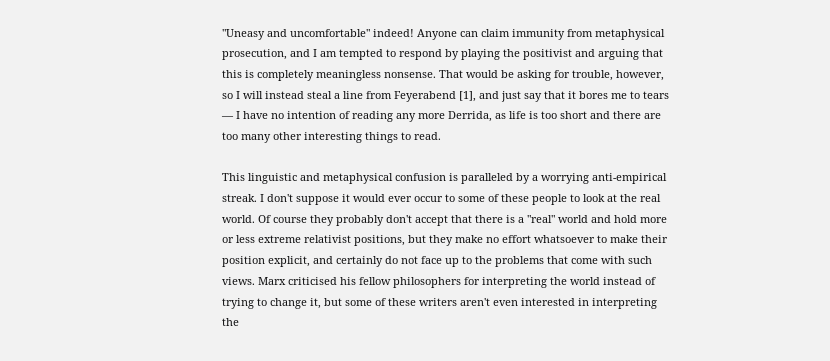"Uneasy and uncomfortable" indeed! Anyone can claim immunity from metaphysical prosecution, and I am tempted to respond by playing the positivist and arguing that this is completely meaningless nonsense. That would be asking for trouble, however, so I will instead steal a line from Feyerabend [1], and just say that it bores me to tears — I have no intention of reading any more Derrida, as life is too short and there are too many other interesting things to read.

This linguistic and metaphysical confusion is paralleled by a worrying anti-empirical streak. I don't suppose it would ever occur to some of these people to look at the real world. Of course they probably don't accept that there is a "real" world and hold more or less extreme relativist positions, but they make no effort whatsoever to make their position explicit, and certainly do not face up to the problems that come with such views. Marx criticised his fellow philosophers for interpreting the world instead of trying to change it, but some of these writers aren't even interested in interpreting the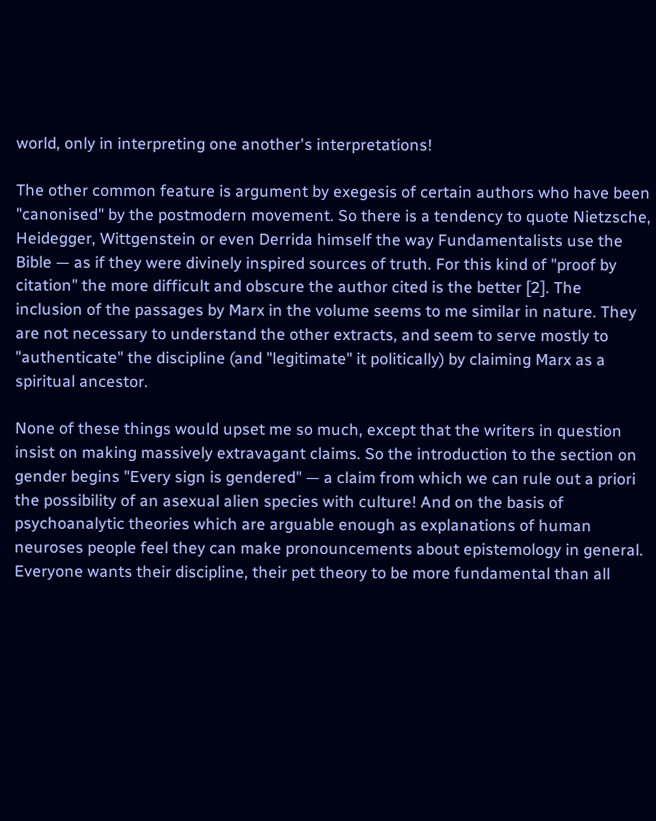world, only in interpreting one another's interpretations!

The other common feature is argument by exegesis of certain authors who have been "canonised" by the postmodern movement. So there is a tendency to quote Nietzsche, Heidegger, Wittgenstein or even Derrida himself the way Fundamentalists use the Bible — as if they were divinely inspired sources of truth. For this kind of "proof by citation" the more difficult and obscure the author cited is the better [2]. The inclusion of the passages by Marx in the volume seems to me similar in nature. They are not necessary to understand the other extracts, and seem to serve mostly to "authenticate" the discipline (and "legitimate" it politically) by claiming Marx as a spiritual ancestor.

None of these things would upset me so much, except that the writers in question insist on making massively extravagant claims. So the introduction to the section on gender begins "Every sign is gendered" — a claim from which we can rule out a priori the possibility of an asexual alien species with culture! And on the basis of psychoanalytic theories which are arguable enough as explanations of human neuroses people feel they can make pronouncements about epistemology in general. Everyone wants their discipline, their pet theory to be more fundamental than all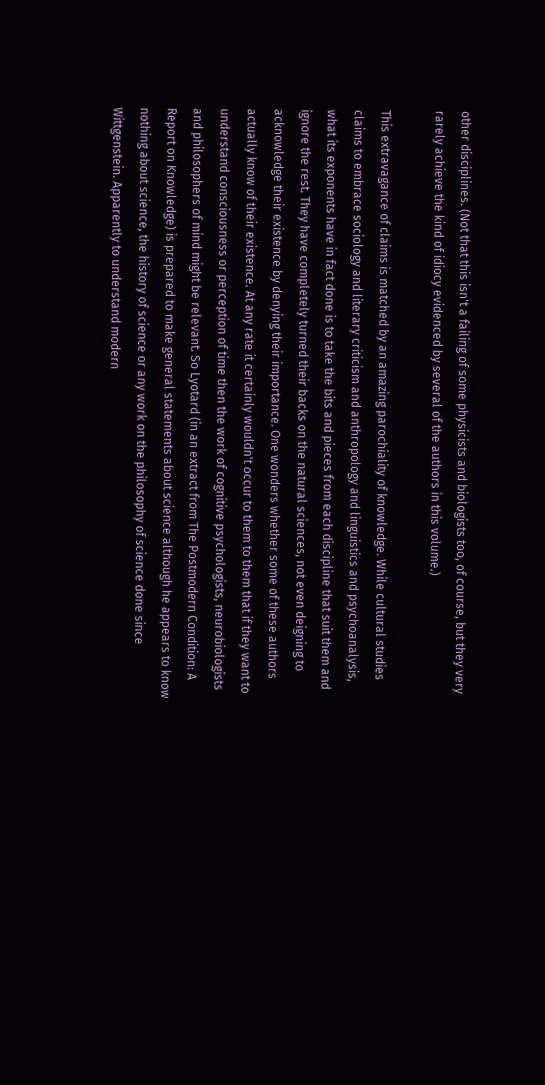other disciplines. (Not that this isn't a failing of some physicists and biologists too, of course, but they very rarely achieve the kind of idiocy evidenced by several of the authors in this volume.)

This extravagance of claims is matched by an amazing parochiality of knowledge. While cultural studies claims to embrace sociology and literary criticism and anthropology and linguistics and psychoanalysis, what its exponents have in fact done is to take the bits and pieces from each discipline that suit them and ignore the rest. They have completely turned their backs on the natural sciences, not even deigning to acknowledge their existence by denying their importance. One wonders whether some of these authors actually know of their existence. At any rate it certainly wouldn't occur to them to them that if they want to understand consciousness or perception of time then the work of cognitive psychologists, neurobiologists and philosophers of mind might be relevant. So Lyotard (in an extract from The Postmodern Condition: A Report on Knowledge) is prepared to make general statements about science although he appears to know nothing about science, the history of science or any work on the philosophy of science done since Wittgenstein. Apparently to understand modern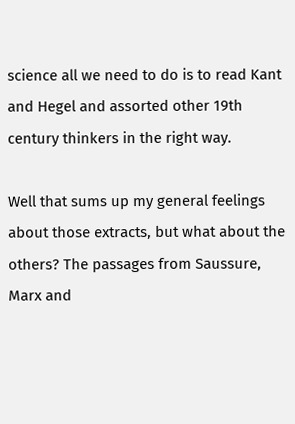science all we need to do is to read Kant and Hegel and assorted other 19th century thinkers in the right way.

Well that sums up my general feelings about those extracts, but what about the others? The passages from Saussure, Marx and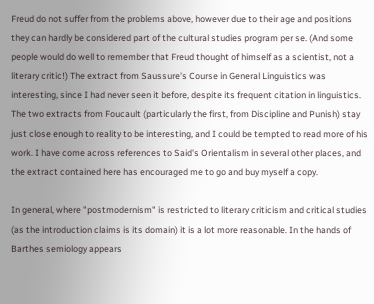Freud do not suffer from the problems above, however due to their age and positions they can hardly be considered part of the cultural studies program per se. (And some people would do well to remember that Freud thought of himself as a scientist, not a literary critic!) The extract from Saussure's Course in General Linguistics was interesting, since I had never seen it before, despite its frequent citation in linguistics. The two extracts from Foucault (particularly the first, from Discipline and Punish) stay just close enough to reality to be interesting, and I could be tempted to read more of his work. I have come across references to Said's Orientalism in several other places, and the extract contained here has encouraged me to go and buy myself a copy.

In general, where "postmodernism" is restricted to literary criticism and critical studies (as the introduction claims is its domain) it is a lot more reasonable. In the hands of Barthes semiology appears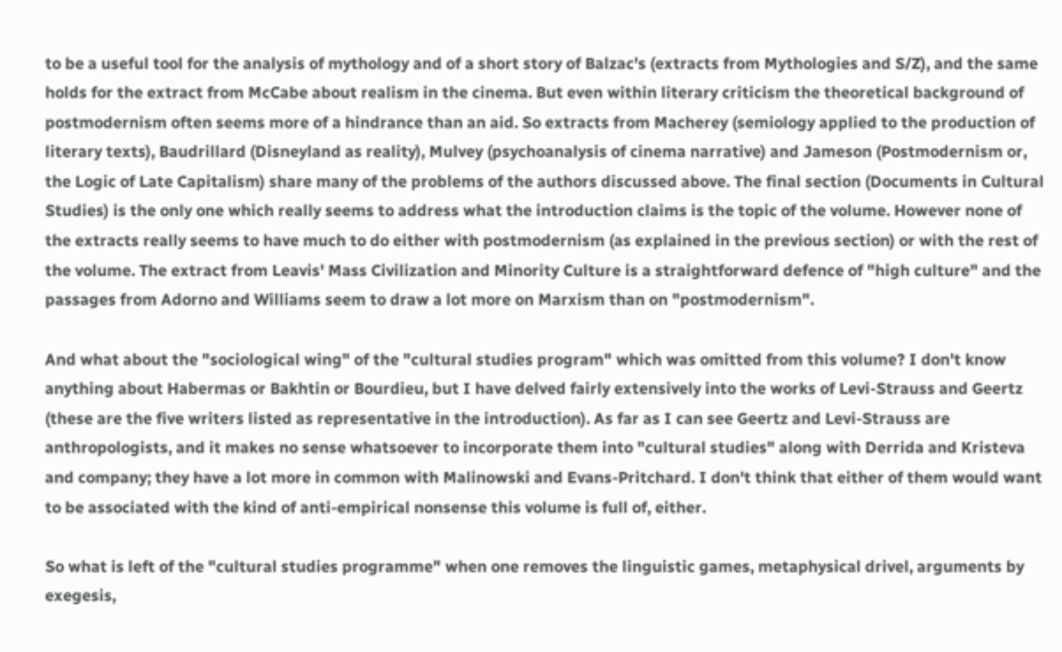to be a useful tool for the analysis of mythology and of a short story of Balzac's (extracts from Mythologies and S/Z), and the same holds for the extract from McCabe about realism in the cinema. But even within literary criticism the theoretical background of postmodernism often seems more of a hindrance than an aid. So extracts from Macherey (semiology applied to the production of literary texts), Baudrillard (Disneyland as reality), Mulvey (psychoanalysis of cinema narrative) and Jameson (Postmodernism or, the Logic of Late Capitalism) share many of the problems of the authors discussed above. The final section (Documents in Cultural Studies) is the only one which really seems to address what the introduction claims is the topic of the volume. However none of the extracts really seems to have much to do either with postmodernism (as explained in the previous section) or with the rest of the volume. The extract from Leavis' Mass Civilization and Minority Culture is a straightforward defence of "high culture" and the passages from Adorno and Williams seem to draw a lot more on Marxism than on "postmodernism".

And what about the "sociological wing" of the "cultural studies program" which was omitted from this volume? I don't know anything about Habermas or Bakhtin or Bourdieu, but I have delved fairly extensively into the works of Levi-Strauss and Geertz (these are the five writers listed as representative in the introduction). As far as I can see Geertz and Levi-Strauss are anthropologists, and it makes no sense whatsoever to incorporate them into "cultural studies" along with Derrida and Kristeva and company; they have a lot more in common with Malinowski and Evans-Pritchard. I don't think that either of them would want to be associated with the kind of anti-empirical nonsense this volume is full of, either.

So what is left of the "cultural studies programme" when one removes the linguistic games, metaphysical drivel, arguments by exegesis,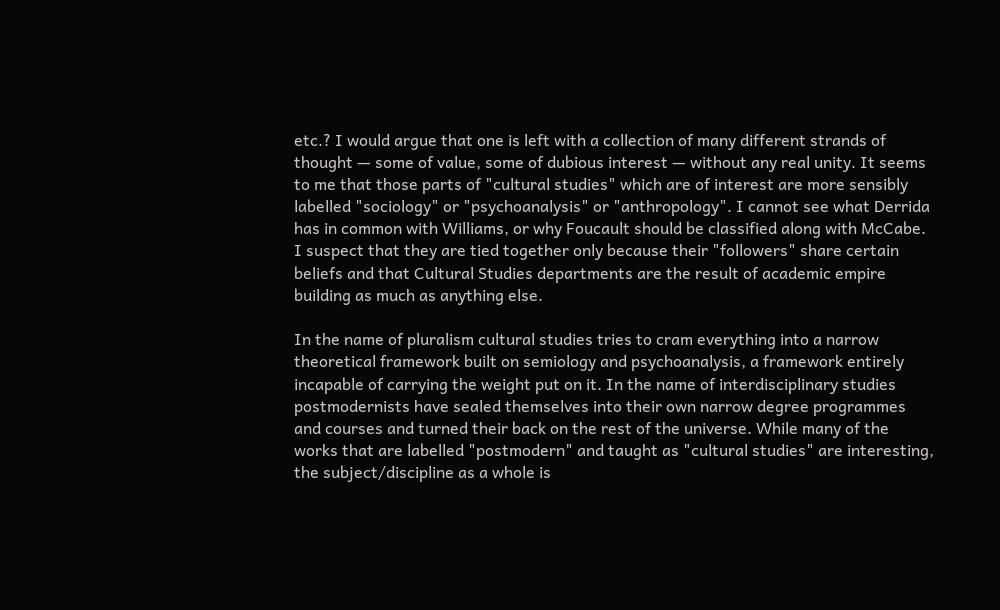etc.? I would argue that one is left with a collection of many different strands of thought — some of value, some of dubious interest — without any real unity. It seems to me that those parts of "cultural studies" which are of interest are more sensibly labelled "sociology" or "psychoanalysis" or "anthropology". I cannot see what Derrida has in common with Williams, or why Foucault should be classified along with McCabe. I suspect that they are tied together only because their "followers" share certain beliefs and that Cultural Studies departments are the result of academic empire building as much as anything else.

In the name of pluralism cultural studies tries to cram everything into a narrow theoretical framework built on semiology and psychoanalysis, a framework entirely incapable of carrying the weight put on it. In the name of interdisciplinary studies postmodernists have sealed themselves into their own narrow degree programmes and courses and turned their back on the rest of the universe. While many of the works that are labelled "postmodern" and taught as "cultural studies" are interesting, the subject/discipline as a whole is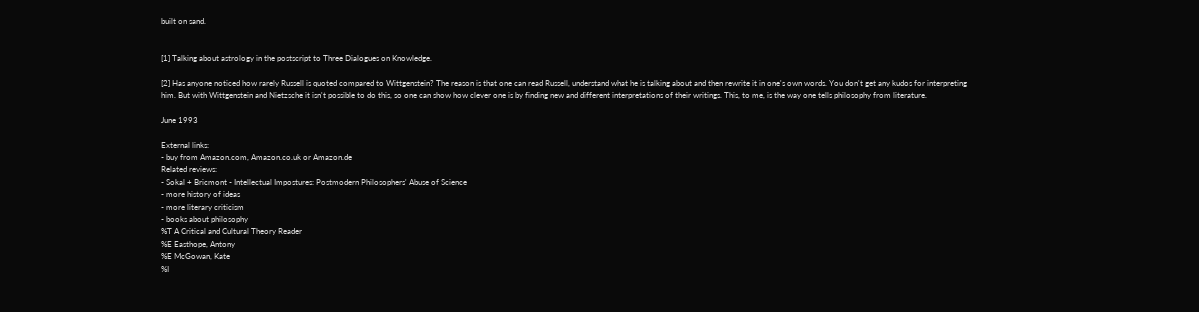built on sand.


[1] Talking about astrology in the postscript to Three Dialogues on Knowledge.

[2] Has anyone noticed how rarely Russell is quoted compared to Wittgenstein? The reason is that one can read Russell, understand what he is talking about and then rewrite it in one's own words. You don't get any kudos for interpreting him. But with Wittgenstein and Nietzsche it isn't possible to do this, so one can show how clever one is by finding new and different interpretations of their writings. This, to me, is the way one tells philosophy from literature.

June 1993

External links:
- buy from Amazon.com, Amazon.co.uk or Amazon.de
Related reviews:
- Sokal + Bricmont - Intellectual Impostures: Postmodern Philosophers' Abuse of Science
- more history of ideas
- more literary criticism
- books about philosophy
%T A Critical and Cultural Theory Reader
%E Easthope, Antony
%E McGowan, Kate
%I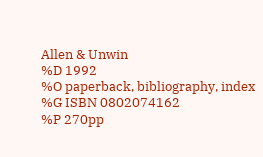Allen & Unwin
%D 1992
%O paperback, bibliography, index
%G ISBN 0802074162
%P 270pp